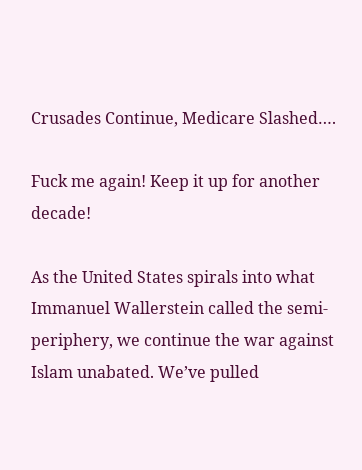Crusades Continue, Medicare Slashed….

Fuck me again! Keep it up for another decade!

As the United States spirals into what Immanuel Wallerstein called the semi-periphery, we continue the war against Islam unabated. We’ve pulled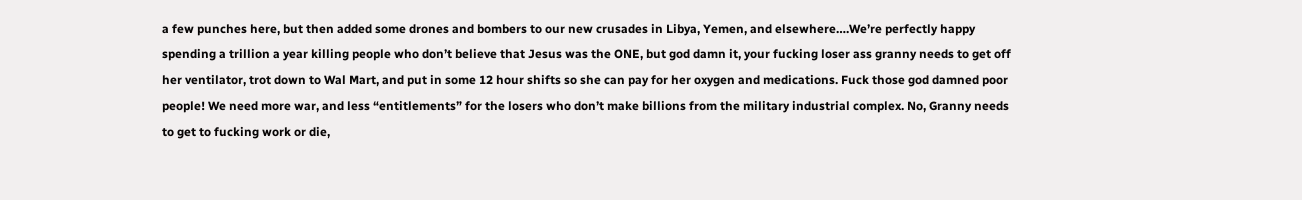a few punches here, but then added some drones and bombers to our new crusades in Libya, Yemen, and elsewhere….We’re perfectly happy spending a trillion a year killing people who don’t believe that Jesus was the ONE, but god damn it, your fucking loser ass granny needs to get off her ventilator, trot down to Wal Mart, and put in some 12 hour shifts so she can pay for her oxygen and medications. Fuck those god damned poor people! We need more war, and less “entitlements” for the losers who don’t make billions from the military industrial complex. No, Granny needs to get to fucking work or die,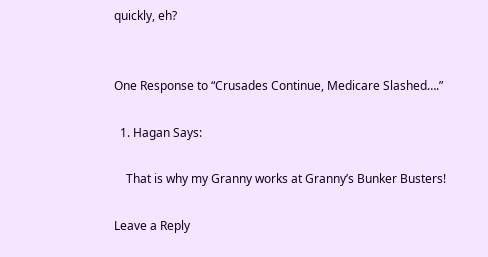quickly, eh?


One Response to “Crusades Continue, Medicare Slashed….”

  1. Hagan Says:

    That is why my Granny works at Granny’s Bunker Busters!

Leave a Reply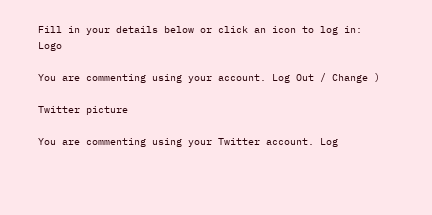Fill in your details below or click an icon to log in: Logo

You are commenting using your account. Log Out / Change )

Twitter picture

You are commenting using your Twitter account. Log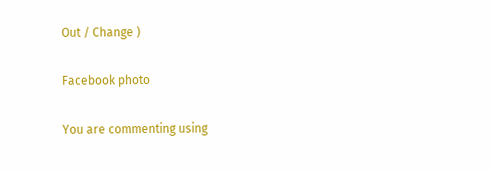Out / Change )

Facebook photo

You are commenting using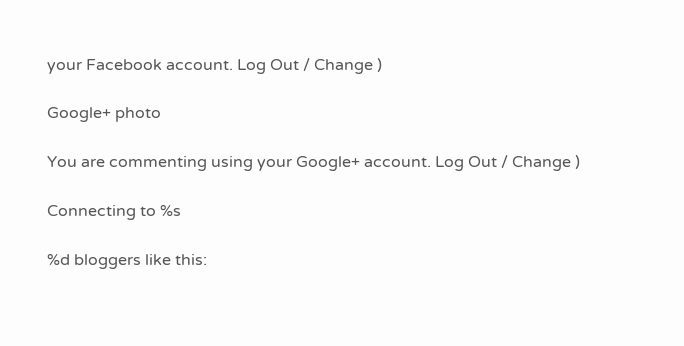your Facebook account. Log Out / Change )

Google+ photo

You are commenting using your Google+ account. Log Out / Change )

Connecting to %s

%d bloggers like this: